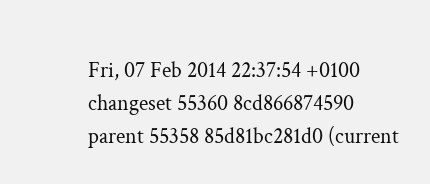Fri, 07 Feb 2014 22:37:54 +0100
changeset 55360 8cd866874590
parent 55358 85d81bc281d0 (current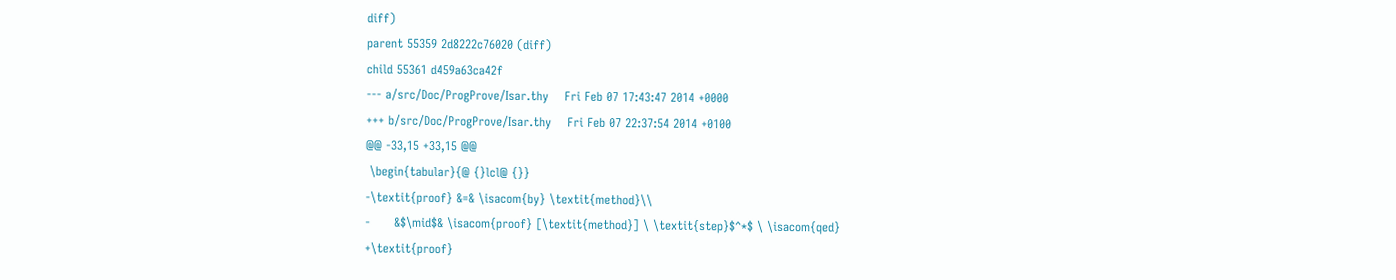diff)
parent 55359 2d8222c76020 (diff)
child 55361 d459a63ca42f
--- a/src/Doc/ProgProve/Isar.thy    Fri Feb 07 17:43:47 2014 +0000
+++ b/src/Doc/ProgProve/Isar.thy    Fri Feb 07 22:37:54 2014 +0100
@@ -33,15 +33,15 @@
 \begin{tabular}{@ {}lcl@ {}}
-\textit{proof} &=& \isacom{by} \textit{method}\\
-      &$\mid$& \isacom{proof} [\textit{method}] \ \textit{step}$^*$ \ \isacom{qed}
+\textit{proof}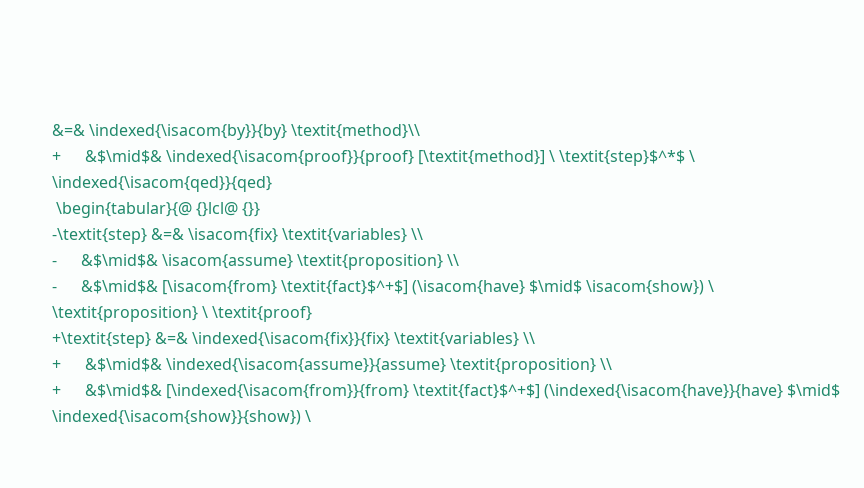&=& \indexed{\isacom{by}}{by} \textit{method}\\
+      &$\mid$& \indexed{\isacom{proof}}{proof} [\textit{method}] \ \textit{step}$^*$ \ \indexed{\isacom{qed}}{qed}
 \begin{tabular}{@ {}lcl@ {}}
-\textit{step} &=& \isacom{fix} \textit{variables} \\
-      &$\mid$& \isacom{assume} \textit{proposition} \\
-      &$\mid$& [\isacom{from} \textit{fact}$^+$] (\isacom{have} $\mid$ \isacom{show}) \ \textit{proposition} \ \textit{proof}
+\textit{step} &=& \indexed{\isacom{fix}}{fix} \textit{variables} \\
+      &$\mid$& \indexed{\isacom{assume}}{assume} \textit{proposition} \\
+      &$\mid$& [\indexed{\isacom{from}}{from} \textit{fact}$^+$] (\indexed{\isacom{have}}{have} $\mid$ \indexed{\isacom{show}}{show}) \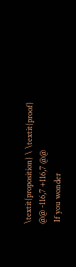\textit{proposition} \ \textit{proof}
@@ -116,7 +116,7 @@
 If you wonder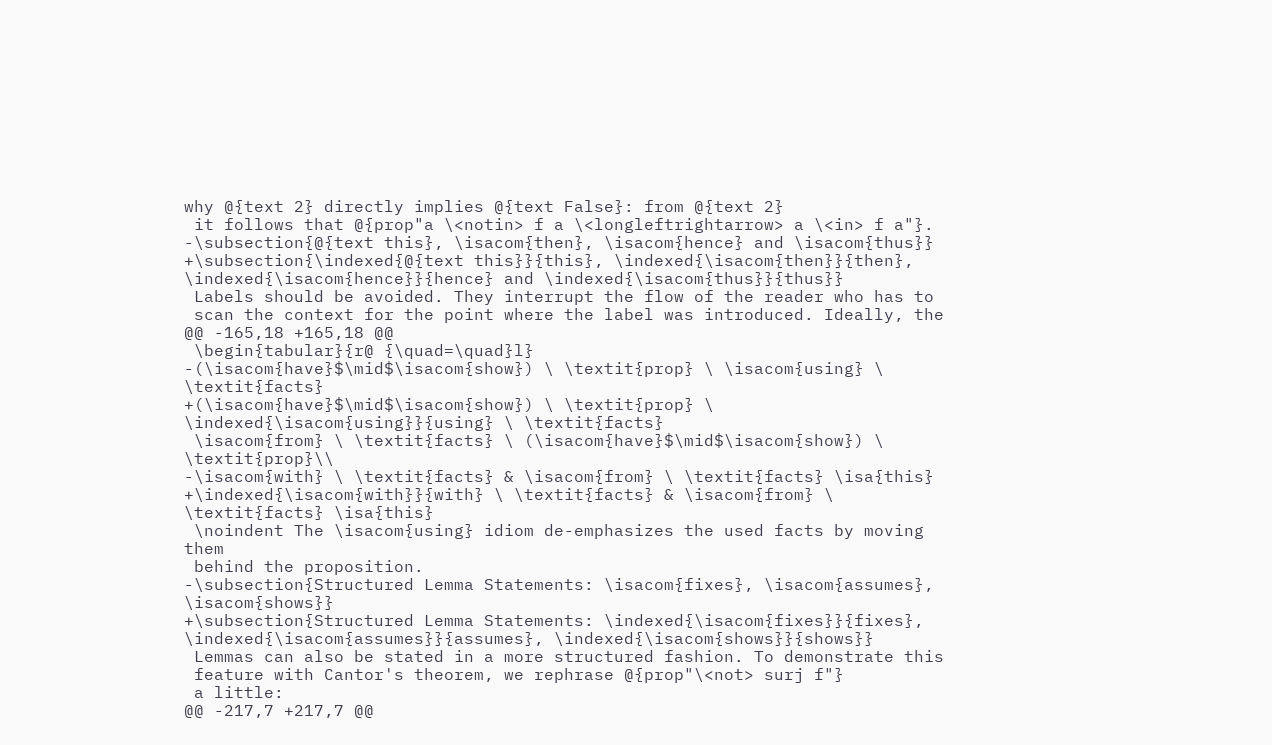why @{text 2} directly implies @{text False}: from @{text 2}
 it follows that @{prop"a \<notin> f a \<longleftrightarrow> a \<in> f a"}.
-\subsection{@{text this}, \isacom{then}, \isacom{hence} and \isacom{thus}}
+\subsection{\indexed{@{text this}}{this}, \indexed{\isacom{then}}{then}, \indexed{\isacom{hence}}{hence} and \indexed{\isacom{thus}}{thus}}
 Labels should be avoided. They interrupt the flow of the reader who has to
 scan the context for the point where the label was introduced. Ideally, the
@@ -165,18 +165,18 @@
 \begin{tabular}{r@ {\quad=\quad}l}
-(\isacom{have}$\mid$\isacom{show}) \ \textit{prop} \ \isacom{using} \ \textit{facts}
+(\isacom{have}$\mid$\isacom{show}) \ \textit{prop} \ \indexed{\isacom{using}}{using} \ \textit{facts}
 \isacom{from} \ \textit{facts} \ (\isacom{have}$\mid$\isacom{show}) \ \textit{prop}\\
-\isacom{with} \ \textit{facts} & \isacom{from} \ \textit{facts} \isa{this}
+\indexed{\isacom{with}}{with} \ \textit{facts} & \isacom{from} \ \textit{facts} \isa{this}
 \noindent The \isacom{using} idiom de-emphasizes the used facts by moving them
 behind the proposition.
-\subsection{Structured Lemma Statements: \isacom{fixes}, \isacom{assumes}, \isacom{shows}}
+\subsection{Structured Lemma Statements: \indexed{\isacom{fixes}}{fixes}, \indexed{\isacom{assumes}}{assumes}, \indexed{\isacom{shows}}{shows}}
 Lemmas can also be stated in a more structured fashion. To demonstrate this
 feature with Cantor's theorem, we rephrase @{prop"\<not> surj f"}
 a little:
@@ -217,7 +217,7 @@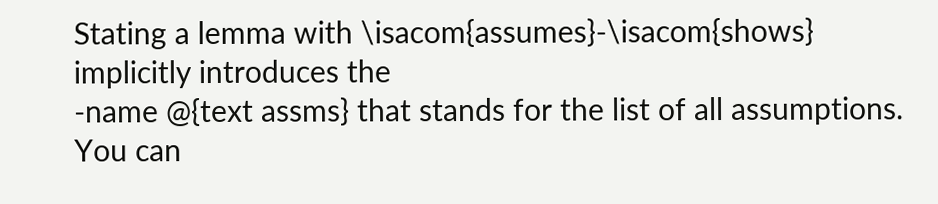Stating a lemma with \isacom{assumes}-\isacom{shows} implicitly introduces the
-name @{text assms} that stands for the list of all assumptions. You can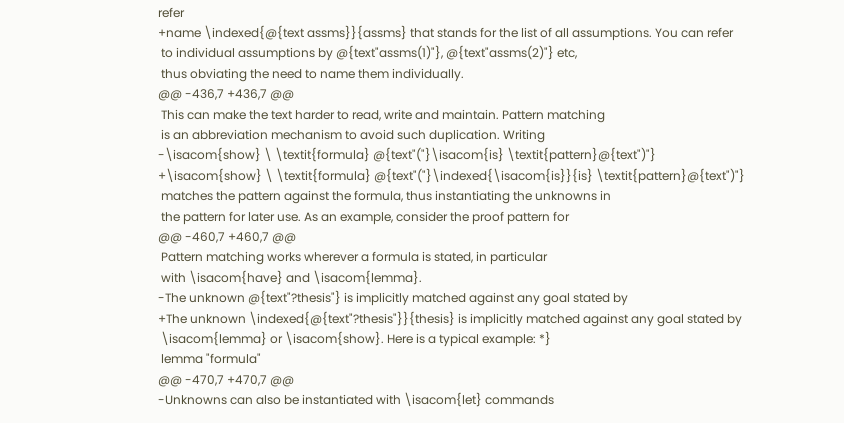refer
+name \indexed{@{text assms}}{assms} that stands for the list of all assumptions. You can refer
 to individual assumptions by @{text"assms(1)"}, @{text"assms(2)"} etc,
 thus obviating the need to name them individually.
@@ -436,7 +436,7 @@
 This can make the text harder to read, write and maintain. Pattern matching
 is an abbreviation mechanism to avoid such duplication. Writing
-\isacom{show} \ \textit{formula} @{text"("}\isacom{is} \textit{pattern}@{text")"}
+\isacom{show} \ \textit{formula} @{text"("}\indexed{\isacom{is}}{is} \textit{pattern}@{text")"}
 matches the pattern against the formula, thus instantiating the unknowns in
 the pattern for later use. As an example, consider the proof pattern for
@@ -460,7 +460,7 @@
 Pattern matching works wherever a formula is stated, in particular
 with \isacom{have} and \isacom{lemma}.
-The unknown @{text"?thesis"} is implicitly matched against any goal stated by
+The unknown \indexed{@{text"?thesis"}}{thesis} is implicitly matched against any goal stated by
 \isacom{lemma} or \isacom{show}. Here is a typical example: *}
 lemma "formula"
@@ -470,7 +470,7 @@
-Unknowns can also be instantiated with \isacom{let} commands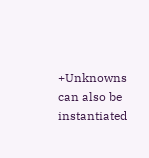+Unknowns can also be instantiated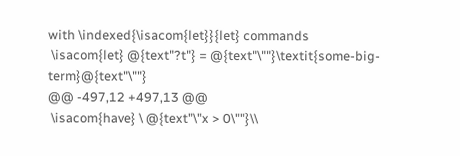with \indexed{\isacom{let}}{let} commands
 \isacom{let} @{text"?t"} = @{text"\""}\textit{some-big-term}@{text"\""}
@@ -497,12 +497,13 @@
 \isacom{have} \ @{text"\"x > 0\""}\\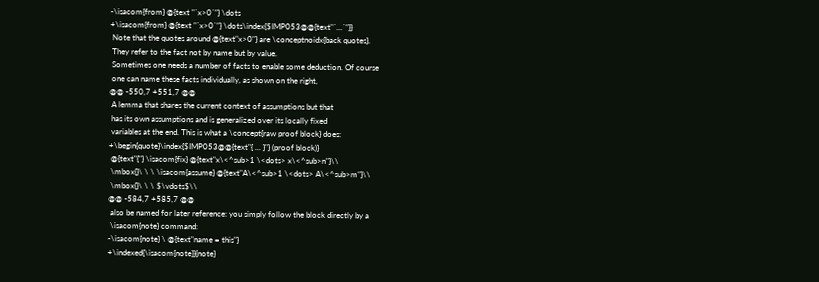-\isacom{from} @{text "`x>0`"} \dots
+\isacom{from} @{text "`x>0`"} \dots\index{$IMP053@@{text"`...`"}}
 Note that the quotes around @{text"x>0"} are \conceptnoidx{back quotes}.
 They refer to the fact not by name but by value.
 Sometimes one needs a number of facts to enable some deduction. Of course
 one can name these facts individually, as shown on the right,
@@ -550,7 +551,7 @@
 A lemma that shares the current context of assumptions but that
 has its own assumptions and is generalized over its locally fixed
 variables at the end. This is what a \concept{raw proof block} does:
+\begin{quote}\index{$IMP053@@{text"{ ... }"} (proof block)}
 @{text"{"} \isacom{fix} @{text"x\<^sub>1 \<dots> x\<^sub>n"}\\
 \mbox{}\ \ \ \isacom{assume} @{text"A\<^sub>1 \<dots> A\<^sub>m"}\\
 \mbox{}\ \ \ $\vdots$\\
@@ -584,7 +585,7 @@
 also be named for later reference: you simply follow the block directly by a
 \isacom{note} command:
-\isacom{note} \ @{text"name = this"}
+\indexed{\isacom{note}}{note}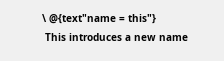\ @{text"name = this"}
 This introduces a new name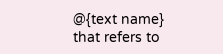@{text name} that refers to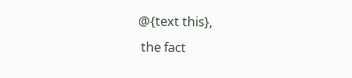@{text this},
 the fact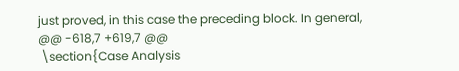just proved, in this case the preceding block. In general,
@@ -618,7 +619,7 @@
 \section{Case Analysis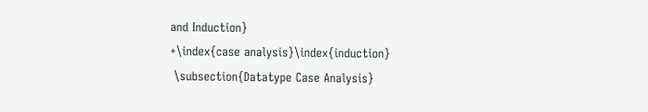and Induction}
+\index{case analysis}\index{induction}
 \subsection{Datatype Case Analysis}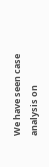We have seen case analysis on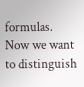formulas. Now we want to distinguish